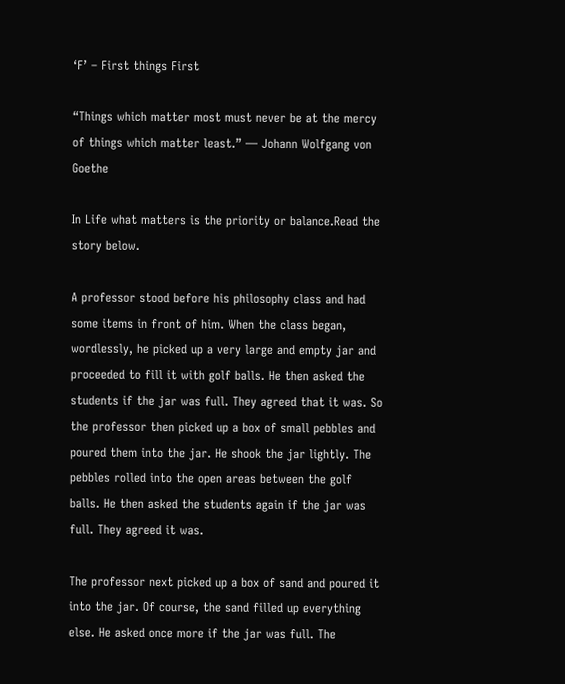‘F’ – First things First

“Things which matter most must never be at the mercy of things which matter least.” ― Johann Wolfgang von Goethe

In Life what matters is the priority or balance.Read the story below.

A professor stood before his philosophy class and had some items in front of him. When the class began, wordlessly, he picked up a very large and empty jar and proceeded to fill it with golf balls. He then asked the students if the jar was full. They agreed that it was. So the professor then picked up a box of small pebbles and poured them into the jar. He shook the jar lightly. The pebbles rolled into the open areas between the golf balls. He then asked the students again if the jar was full. They agreed it was.

The professor next picked up a box of sand and poured it into the jar. Of course, the sand filled up everything else. He asked once more if the jar was full. The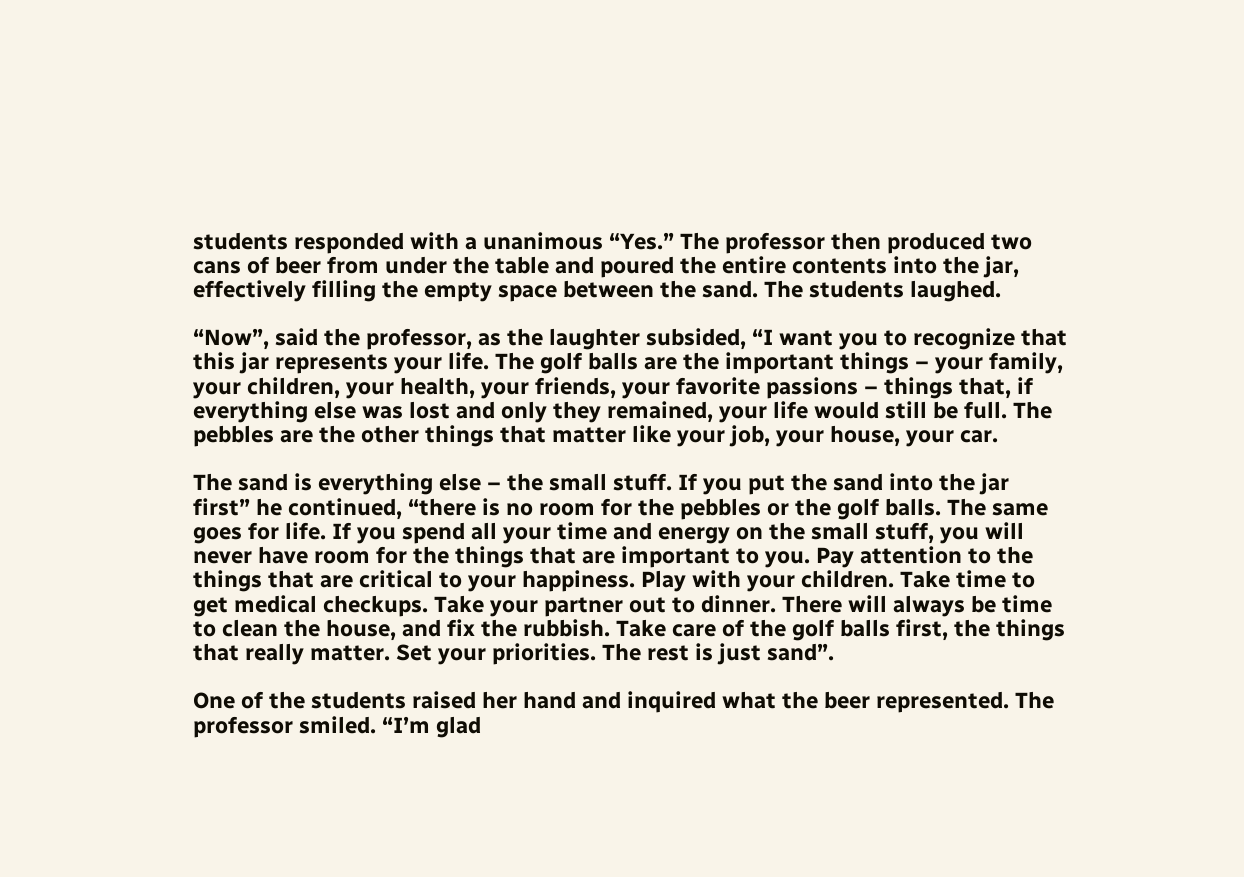students responded with a unanimous “Yes.” The professor then produced two cans of beer from under the table and poured the entire contents into the jar, effectively filling the empty space between the sand. The students laughed.

“Now”, said the professor, as the laughter subsided, “I want you to recognize that this jar represents your life. The golf balls are the important things – your family, your children, your health, your friends, your favorite passions – things that, if everything else was lost and only they remained, your life would still be full. The pebbles are the other things that matter like your job, your house, your car.

The sand is everything else – the small stuff. If you put the sand into the jar first” he continued, “there is no room for the pebbles or the golf balls. The same goes for life. If you spend all your time and energy on the small stuff, you will never have room for the things that are important to you. Pay attention to the things that are critical to your happiness. Play with your children. Take time to get medical checkups. Take your partner out to dinner. There will always be time to clean the house, and fix the rubbish. Take care of the golf balls first, the things that really matter. Set your priorities. The rest is just sand”.

One of the students raised her hand and inquired what the beer represented. The professor smiled. “I’m glad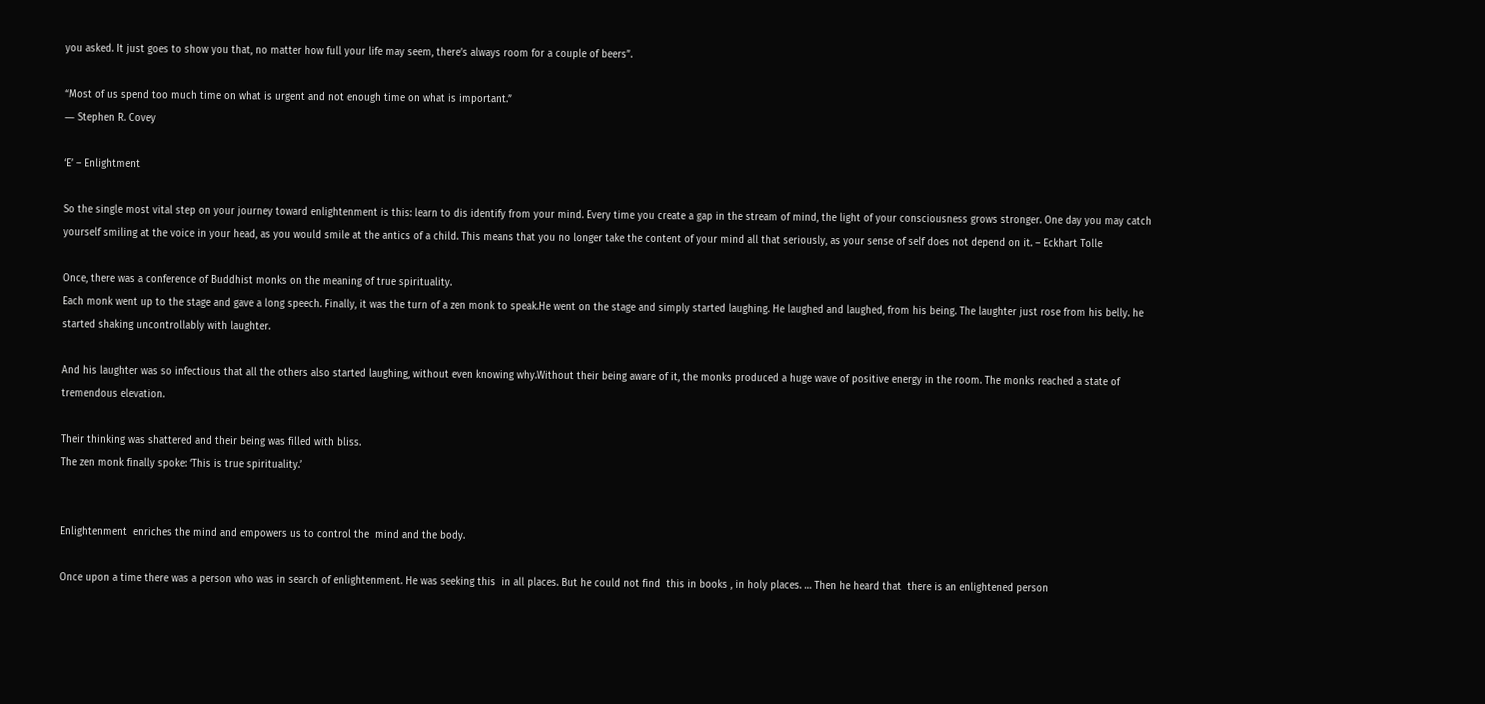you asked. It just goes to show you that, no matter how full your life may seem, there’s always room for a couple of beers”.

“Most of us spend too much time on what is urgent and not enough time on what is important.”
― Stephen R. Covey

‘E’ – Enlightment

So the single most vital step on your journey toward enlightenment is this: learn to dis identify from your mind. Every time you create a gap in the stream of mind, the light of your consciousness grows stronger. One day you may catch yourself smiling at the voice in your head, as you would smile at the antics of a child. This means that you no longer take the content of your mind all that seriously, as your sense of self does not depend on it. – Eckhart Tolle

Once, there was a conference of Buddhist monks on the meaning of true spirituality.
Each monk went up to the stage and gave a long speech. Finally, it was the turn of a zen monk to speak.He went on the stage and simply started laughing. He laughed and laughed, from his being. The laughter just rose from his belly. he started shaking uncontrollably with laughter.

And his laughter was so infectious that all the others also started laughing, without even knowing why.Without their being aware of it, the monks produced a huge wave of positive energy in the room. The monks reached a state of tremendous elevation.

Their thinking was shattered and their being was filled with bliss.
The zen monk finally spoke: ‘This is true spirituality.’


Enlightenment  enriches the mind and empowers us to control the  mind and the body.

Once upon a time there was a person who was in search of enlightenment. He was seeking this  in all places. But he could not find  this in books , in holy places. … Then he heard that  there is an enlightened person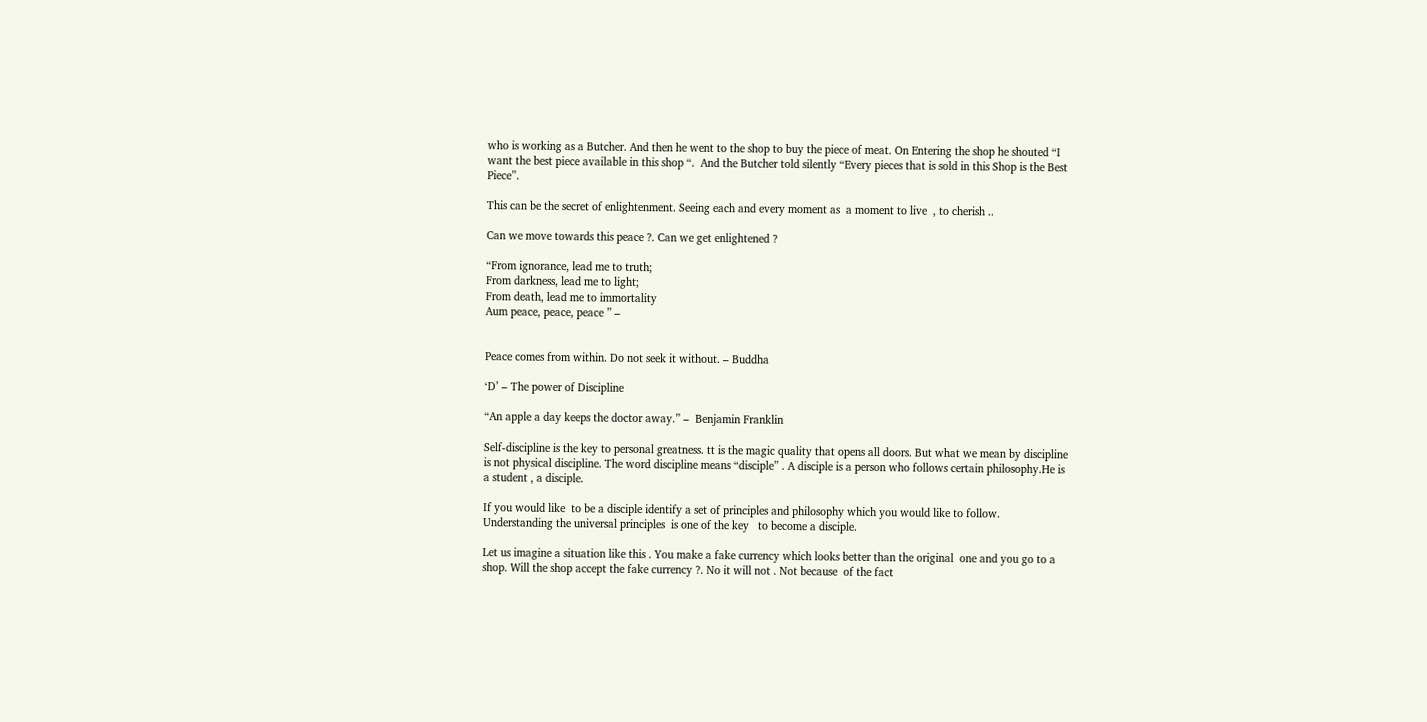who is working as a Butcher. And then he went to the shop to buy the piece of meat. On Entering the shop he shouted “I want the best piece available in this shop “.  And the Butcher told silently “Every pieces that is sold in this Shop is the Best Piece”.

This can be the secret of enlightenment. Seeing each and every moment as  a moment to live  , to cherish ..

Can we move towards this peace ?. Can we get enlightened ?

“From ignorance, lead me to truth;
From darkness, lead me to light;
From death, lead me to immortality
Aum peace, peace, peace ” –


Peace comes from within. Do not seek it without. – Buddha

‘D’ – The power of Discipline

“An apple a day keeps the doctor away.” –  Benjamin Franklin

Self-discipline is the key to personal greatness. tt is the magic quality that opens all doors. But what we mean by discipline is not physical discipline. The word discipline means “disciple” . A disciple is a person who follows certain philosophy.He is a student , a disciple.

If you would like  to be a disciple identify a set of principles and philosophy which you would like to follow. Understanding the universal principles  is one of the key   to become a disciple.

Let us imagine a situation like this . You make a fake currency which looks better than the original  one and you go to a shop. Will the shop accept the fake currency ?. No it will not . Not because  of the fact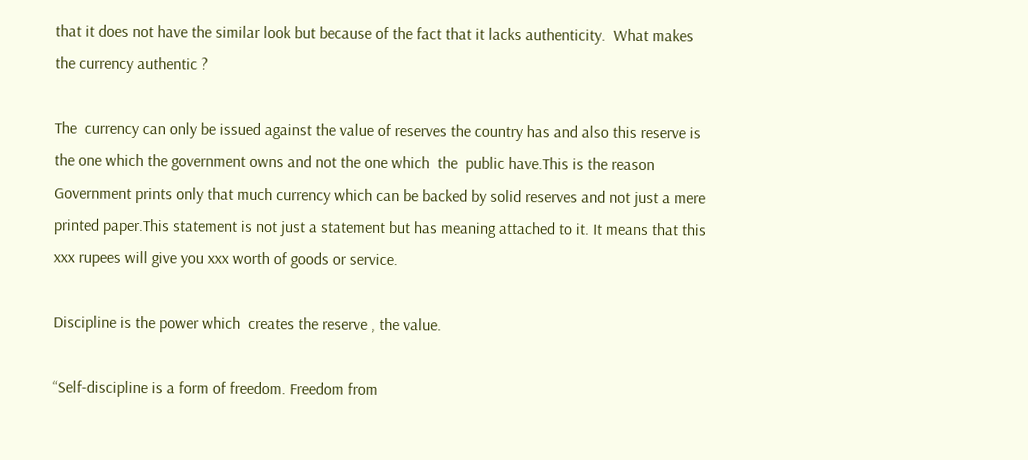that it does not have the similar look but because of the fact that it lacks authenticity.  What makes the currency authentic ?

The  currency can only be issued against the value of reserves the country has and also this reserve is the one which the government owns and not the one which  the  public have.This is the reason Government prints only that much currency which can be backed by solid reserves and not just a mere printed paper.This statement is not just a statement but has meaning attached to it. It means that this xxx rupees will give you xxx worth of goods or service.

Discipline is the power which  creates the reserve , the value.

“Self-discipline is a form of freedom. Freedom from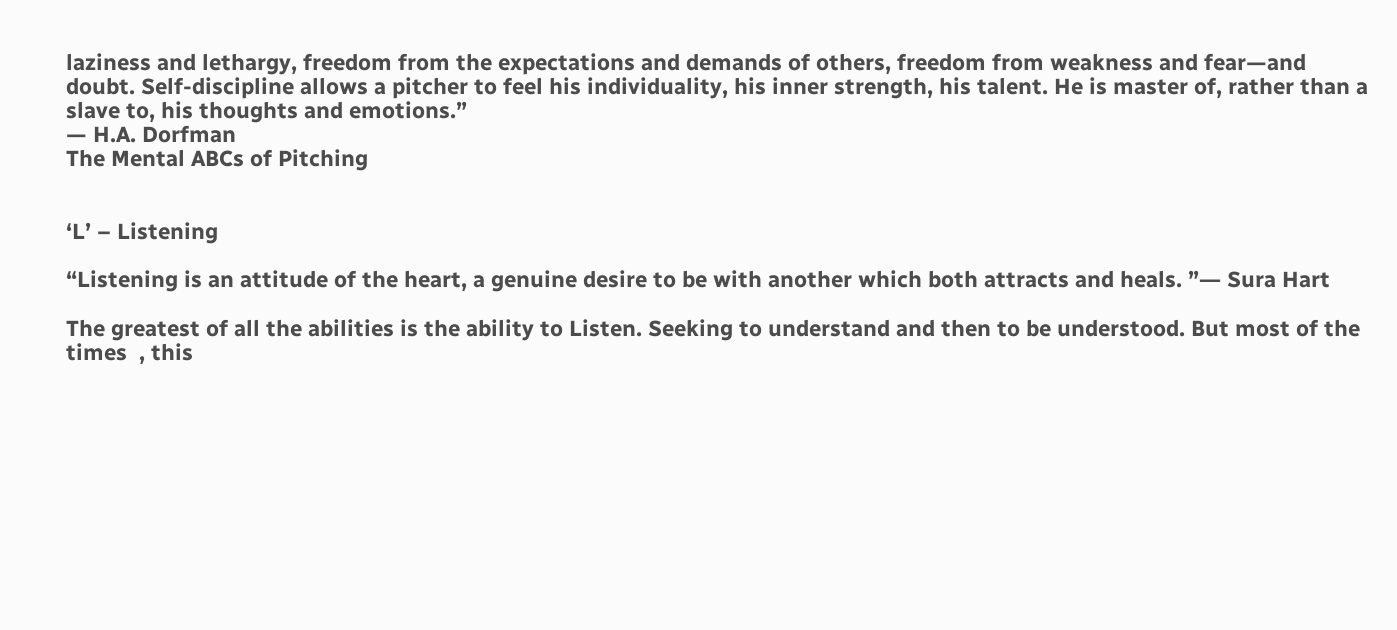laziness and lethargy, freedom from the expectations and demands of others, freedom from weakness and fear—and doubt. Self-discipline allows a pitcher to feel his individuality, his inner strength, his talent. He is master of, rather than a slave to, his thoughts and emotions.”
— H.A. Dorfman
The Mental ABCs of Pitching


‘L’ – Listening

“Listening is an attitude of the heart, a genuine desire to be with another which both attracts and heals. ”― Sura Hart

The greatest of all the abilities is the ability to Listen. Seeking to understand and then to be understood. But most of the times  , this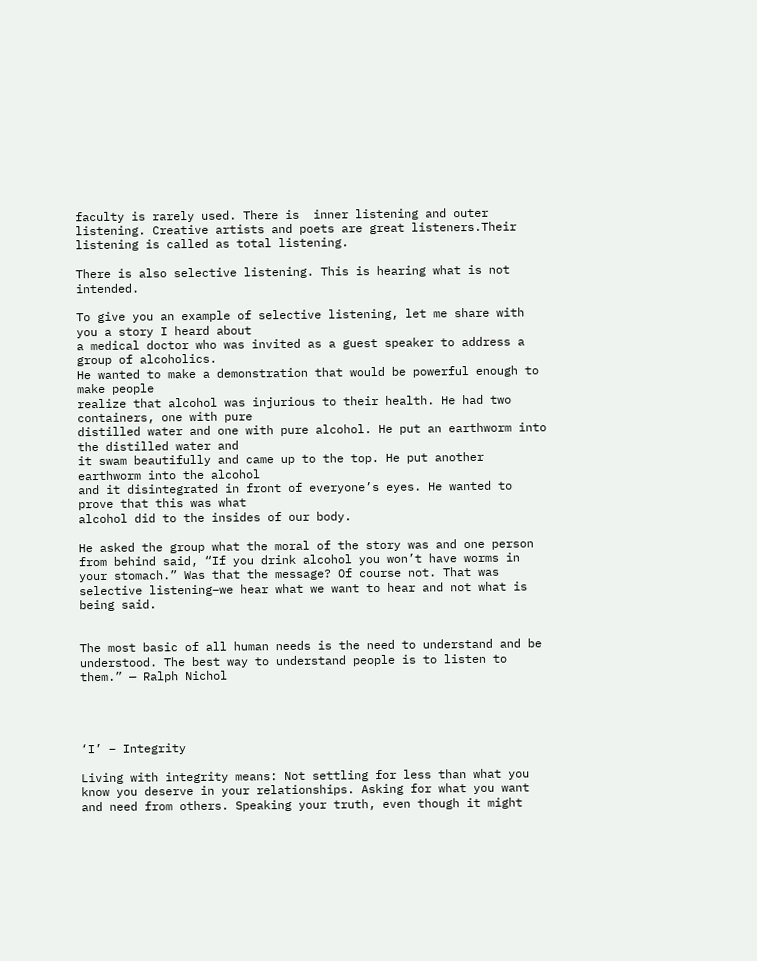faculty is rarely used. There is  inner listening and outer listening. Creative artists and poets are great listeners.Their listening is called as total listening.

There is also selective listening. This is hearing what is not intended.

To give you an example of selective listening, let me share with you a story I heard about
a medical doctor who was invited as a guest speaker to address a group of alcoholics.
He wanted to make a demonstration that would be powerful enough to make people
realize that alcohol was injurious to their health. He had two containers, one with pure
distilled water and one with pure alcohol. He put an earthworm into the distilled water and
it swam beautifully and came up to the top. He put another earthworm into the alcohol
and it disintegrated in front of everyone’s eyes. He wanted to prove that this was what
alcohol did to the insides of our body.

He asked the group what the moral of the story was and one person from behind said, “If you drink alcohol you won’t have worms in your stomach.” Was that the message? Of course not. That was selective listening–we hear what we want to hear and not what is being said.


The most basic of all human needs is the need to understand and be understood. The best way to understand people is to listen to them.” — Ralph Nichol




‘I’ – Integrity

Living with integrity means: Not settling for less than what you know you deserve in your relationships. Asking for what you want and need from others. Speaking your truth, even though it might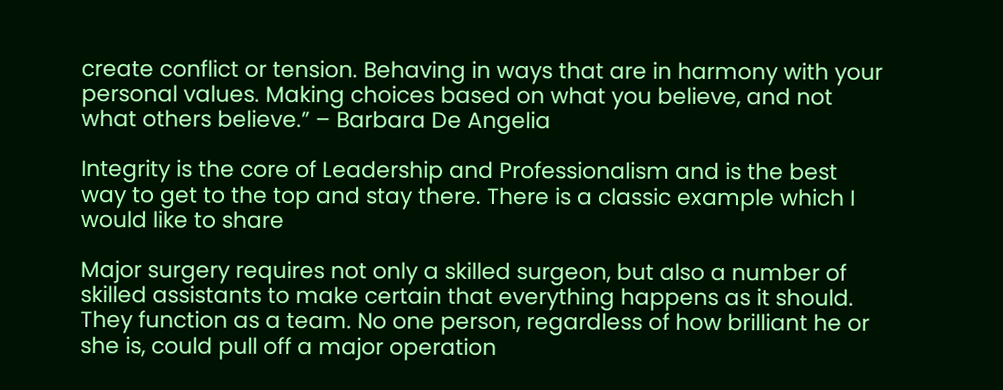create conflict or tension. Behaving in ways that are in harmony with your personal values. Making choices based on what you believe, and not what others believe.” – Barbara De Angelia

Integrity is the core of Leadership and Professionalism and is the best way to get to the top and stay there. There is a classic example which I would like to share

Major surgery requires not only a skilled surgeon, but also a number of skilled assistants to make certain that everything happens as it should. They function as a team. No one person, regardless of how brilliant he or she is, could pull off a major operation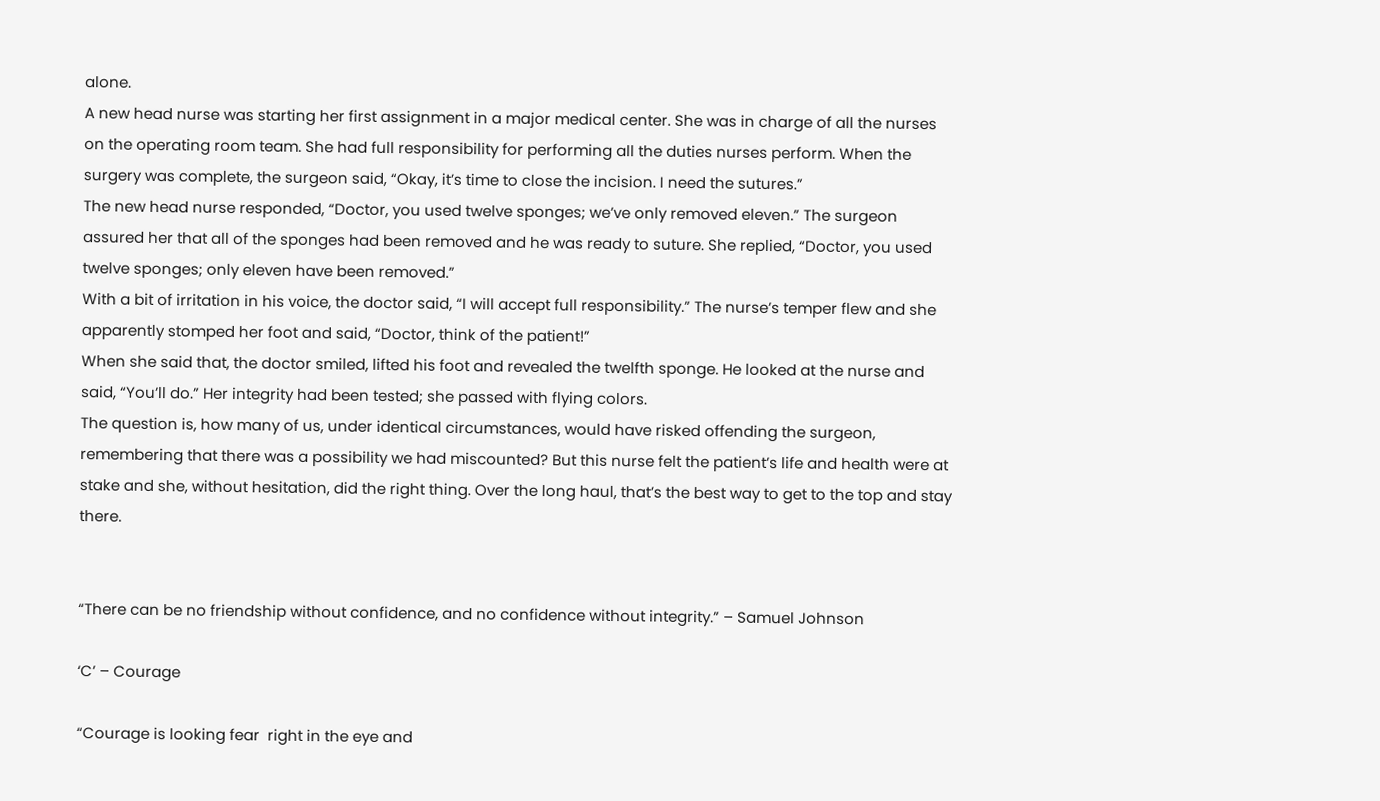alone.
A new head nurse was starting her first assignment in a major medical center. She was in charge of all the nurses on the operating room team. She had full responsibility for performing all the duties nurses perform. When the surgery was complete, the surgeon said, “Okay, it’s time to close the incision. I need the sutures.”
The new head nurse responded, “Doctor, you used twelve sponges; we’ve only removed eleven.” The surgeon assured her that all of the sponges had been removed and he was ready to suture. She replied, “Doctor, you used twelve sponges; only eleven have been removed.”
With a bit of irritation in his voice, the doctor said, “I will accept full responsibility.” The nurse’s temper flew and she apparently stomped her foot and said, “Doctor, think of the patient!”
When she said that, the doctor smiled, lifted his foot and revealed the twelfth sponge. He looked at the nurse and said, “You’ll do.” Her integrity had been tested; she passed with flying colors.
The question is, how many of us, under identical circumstances, would have risked offending the surgeon, remembering that there was a possibility we had miscounted? But this nurse felt the patient’s life and health were at stake and she, without hesitation, did the right thing. Over the long haul, that’s the best way to get to the top and stay there.


“There can be no friendship without confidence, and no confidence without integrity.” – Samuel Johnson

‘C’ – Courage

“Courage is looking fear  right in the eye and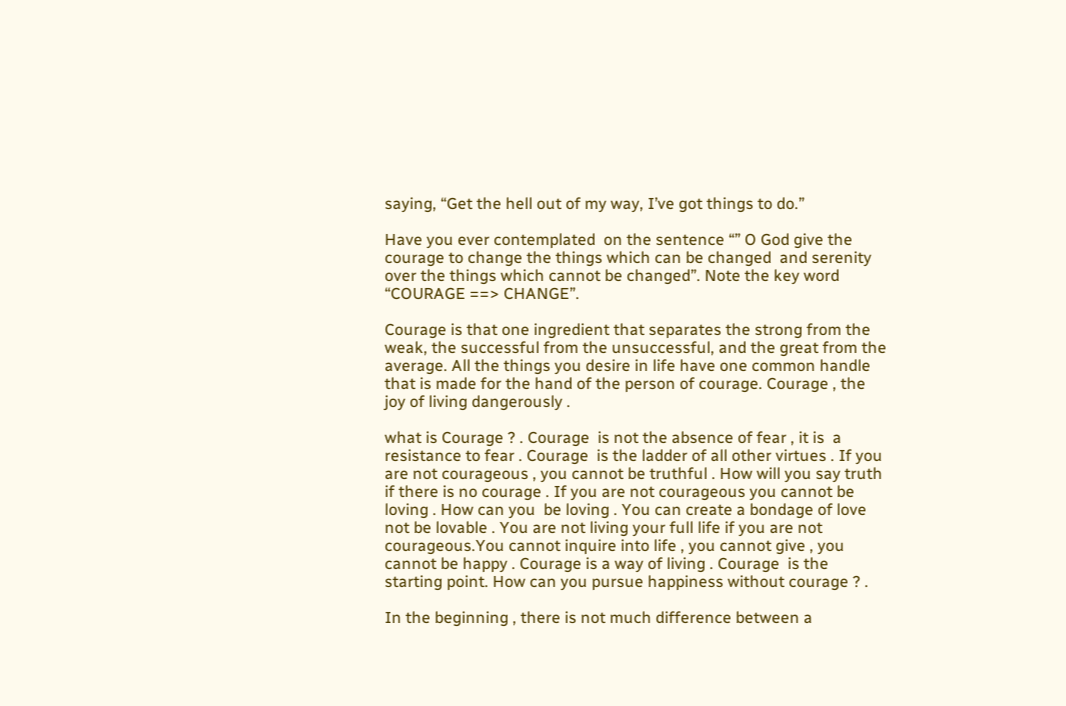saying, “Get the hell out of my way, I’ve got things to do.”

Have you ever contemplated  on the sentence “” O God give the courage to change the things which can be changed  and serenity over the things which cannot be changed”. Note the key word “COURAGE ==> CHANGE”.

Courage is that one ingredient that separates the strong from the weak, the successful from the unsuccessful, and the great from the average. All the things you desire in life have one common handle that is made for the hand of the person of courage. Courage , the joy of living dangerously .

what is Courage ? . Courage  is not the absence of fear , it is  a resistance to fear . Courage  is the ladder of all other virtues . If you are not courageous , you cannot be truthful . How will you say truth if there is no courage . If you are not courageous you cannot be loving . How can you  be loving . You can create a bondage of love not be lovable . You are not living your full life if you are not courageous.You cannot inquire into life , you cannot give , you cannot be happy . Courage is a way of living . Courage  is the starting point. How can you pursue happiness without courage ? .

In the beginning , there is not much difference between a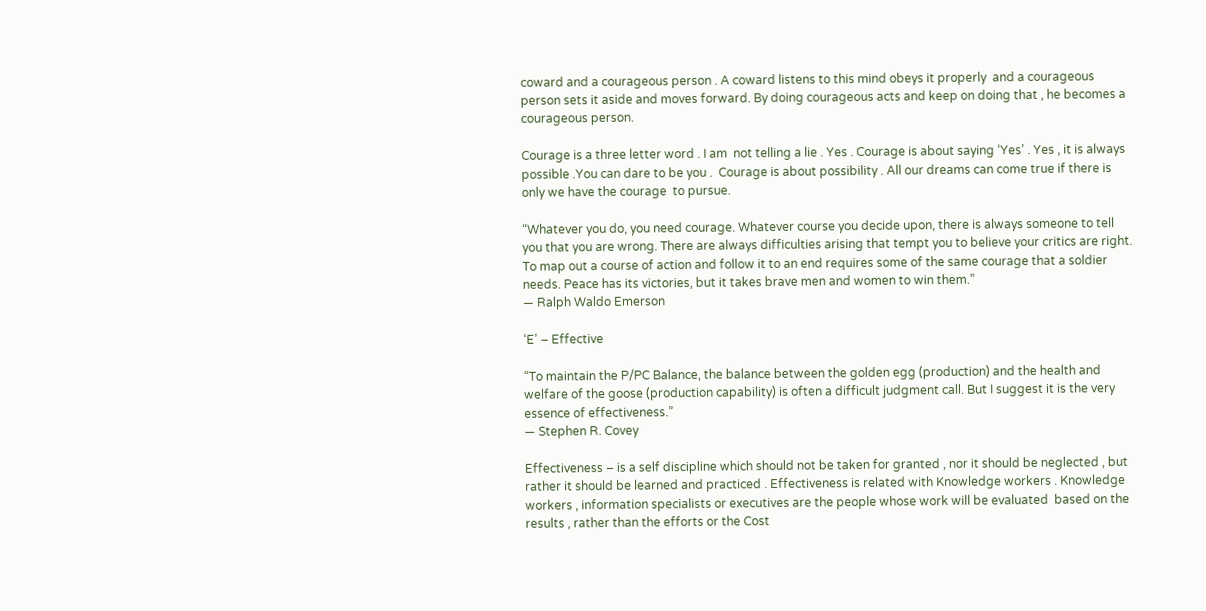coward and a courageous person . A coward listens to this mind obeys it properly  and a courageous person sets it aside and moves forward. By doing courageous acts and keep on doing that , he becomes a courageous person.

Courage is a three letter word . I am  not telling a lie . Yes . Courage is about saying ‘Yes’ . Yes , it is always possible .You can dare to be you .  Courage is about possibility . All our dreams can come true if there is only we have the courage  to pursue.

“Whatever you do, you need courage. Whatever course you decide upon, there is always someone to tell you that you are wrong. There are always difficulties arising that tempt you to believe your critics are right. To map out a course of action and follow it to an end requires some of the same courage that a soldier needs. Peace has its victories, but it takes brave men and women to win them.”
― Ralph Waldo Emerson

‘E’ – Effective

“To maintain the P/PC Balance, the balance between the golden egg (production) and the health and welfare of the goose (production capability) is often a difficult judgment call. But I suggest it is the very essence of effectiveness.”
― Stephen R. Covey

Effectiveness – is a self discipline which should not be taken for granted , nor it should be neglected , but rather it should be learned and practiced . Effectiveness is related with Knowledge workers . Knowledge workers , information specialists or executives are the people whose work will be evaluated  based on the results , rather than the efforts or the Cost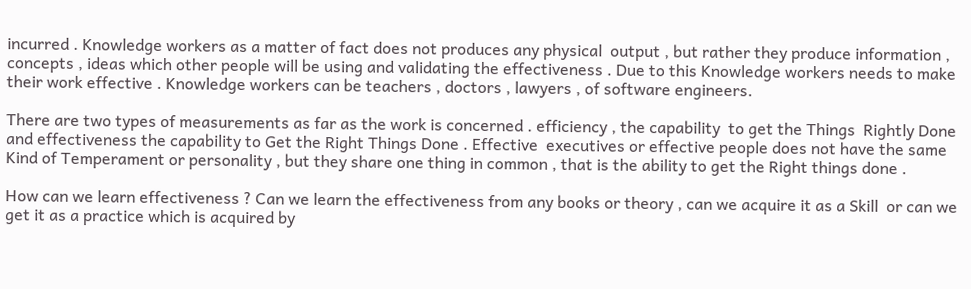incurred . Knowledge workers as a matter of fact does not produces any physical  output , but rather they produce information , concepts , ideas which other people will be using and validating the effectiveness . Due to this Knowledge workers needs to make their work effective . Knowledge workers can be teachers , doctors , lawyers , of software engineers.

There are two types of measurements as far as the work is concerned . efficiency , the capability  to get the Things  Rightly Done and effectiveness the capability to Get the Right Things Done . Effective  executives or effective people does not have the same Kind of Temperament or personality , but they share one thing in common , that is the ability to get the Right things done .

How can we learn effectiveness ? Can we learn the effectiveness from any books or theory , can we acquire it as a Skill  or can we get it as a practice which is acquired by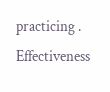practicing . Effectiveness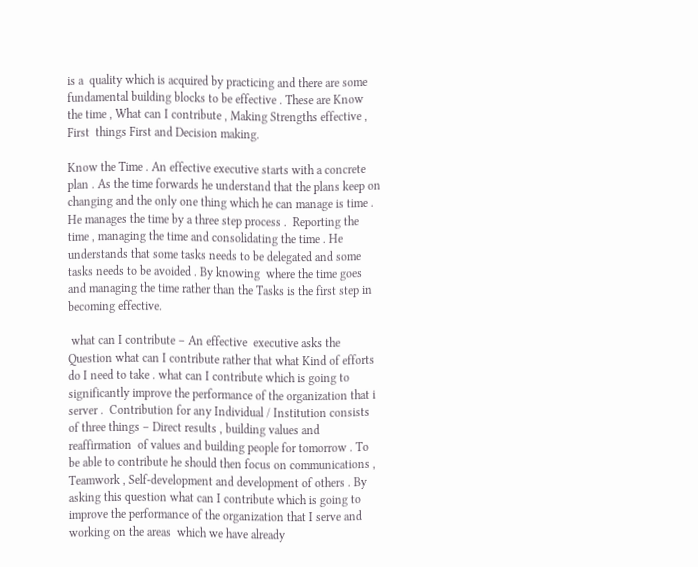is a  quality which is acquired by practicing and there are some fundamental building blocks to be effective . These are Know the time , What can I contribute , Making Strengths effective , First  things First and Decision making.

Know the Time . An effective executive starts with a concrete plan . As the time forwards he understand that the plans keep on changing and the only one thing which he can manage is time . He manages the time by a three step process .  Reporting the time , managing the time and consolidating the time . He understands that some tasks needs to be delegated and some tasks needs to be avoided . By knowing  where the time goes and managing the time rather than the Tasks is the first step in becoming effective.

 what can I contribute – An effective  executive asks the Question what can I contribute rather that what Kind of efforts do I need to take . what can I contribute which is going to significantly improve the performance of the organization that i server .  Contribution for any Individual / Institution consists of three things – Direct results , building values and reaffirmation  of values and building people for tomorrow . To be able to contribute he should then focus on communications , Teamwork , Self-development and development of others . By asking this question what can I contribute which is going to improve the performance of the organization that I serve and working on the areas  which we have already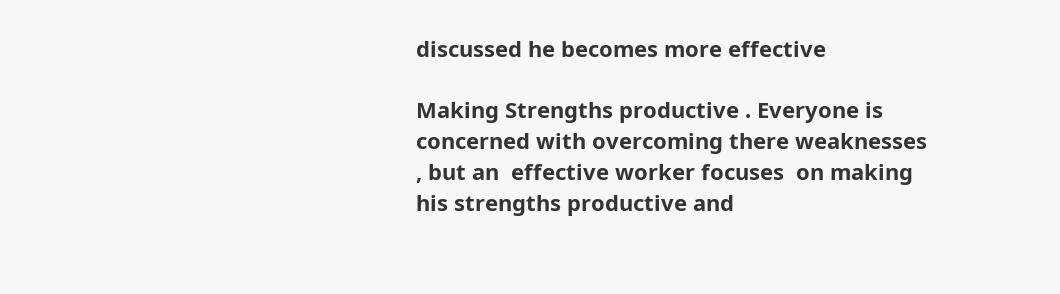discussed he becomes more effective

Making Strengths productive . Everyone is concerned with overcoming there weaknesses , but an  effective worker focuses  on making his strengths productive and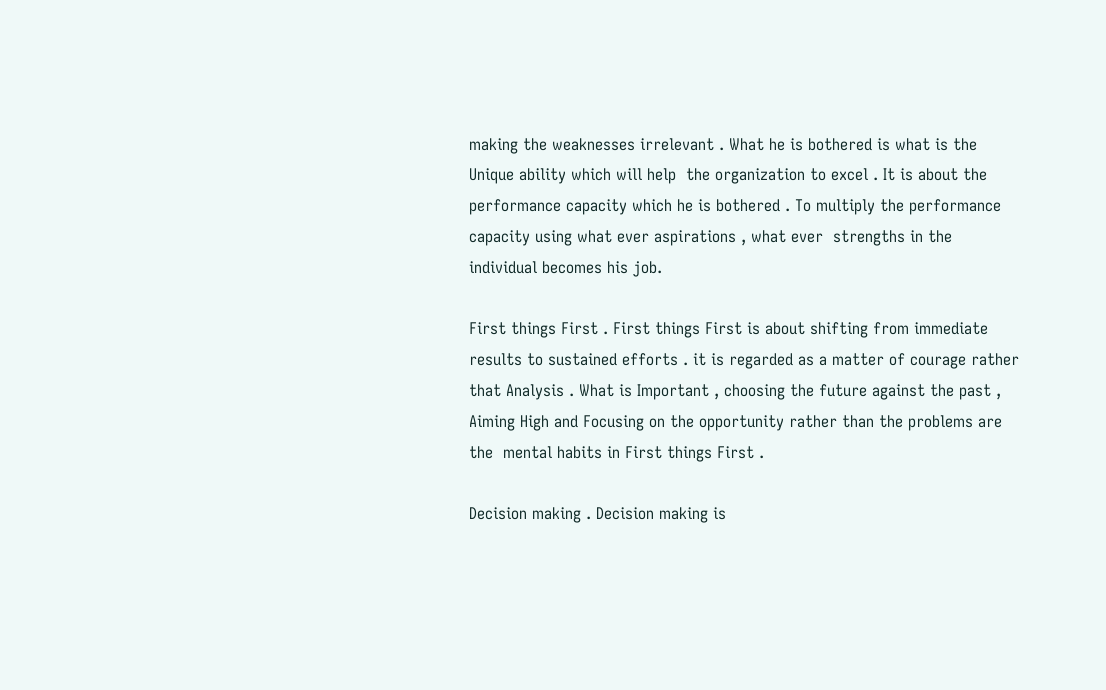making the weaknesses irrelevant . What he is bothered is what is the Unique ability which will help  the organization to excel . It is about the  performance capacity which he is bothered . To multiply the performance capacity using what ever aspirations , what ever  strengths in the individual becomes his job.

First things First . First things First is about shifting from immediate results to sustained efforts . it is regarded as a matter of courage rather that Analysis . What is Important , choosing the future against the past , Aiming High and Focusing on the opportunity rather than the problems are the  mental habits in First things First .

Decision making . Decision making is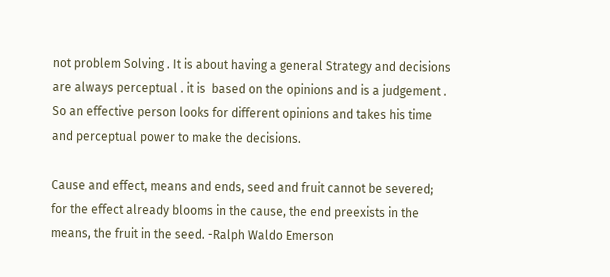not problem Solving . It is about having a general Strategy and decisions are always perceptual . it is  based on the opinions and is a judgement . So an effective person looks for different opinions and takes his time and perceptual power to make the decisions.

Cause and effect, means and ends, seed and fruit cannot be severed; for the effect already blooms in the cause, the end preexists in the means, the fruit in the seed. -Ralph Waldo Emerson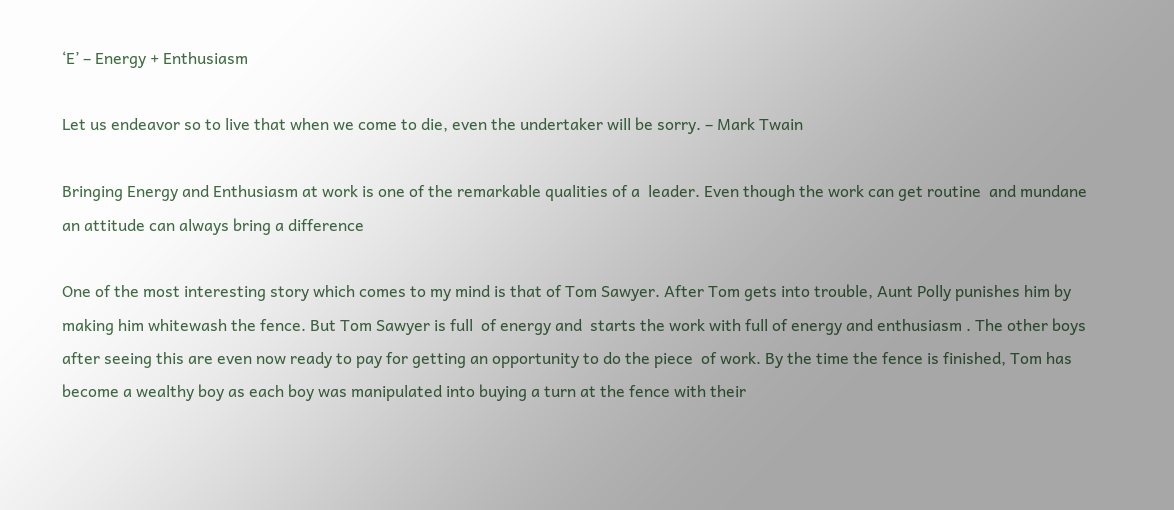‘E’ – Energy + Enthusiasm

Let us endeavor so to live that when we come to die, even the undertaker will be sorry. – Mark Twain

Bringing Energy and Enthusiasm at work is one of the remarkable qualities of a  leader. Even though the work can get routine  and mundane an attitude can always bring a difference

One of the most interesting story which comes to my mind is that of Tom Sawyer. After Tom gets into trouble, Aunt Polly punishes him by making him whitewash the fence. But Tom Sawyer is full  of energy and  starts the work with full of energy and enthusiasm . The other boys after seeing this are even now ready to pay for getting an opportunity to do the piece  of work. By the time the fence is finished, Tom has become a wealthy boy as each boy was manipulated into buying a turn at the fence with their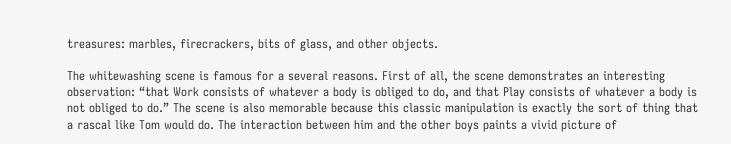treasures: marbles, firecrackers, bits of glass, and other objects.

The whitewashing scene is famous for a several reasons. First of all, the scene demonstrates an interesting observation: “that Work consists of whatever a body is obliged to do, and that Play consists of whatever a body is not obliged to do.” The scene is also memorable because this classic manipulation is exactly the sort of thing that a rascal like Tom would do. The interaction between him and the other boys paints a vivid picture of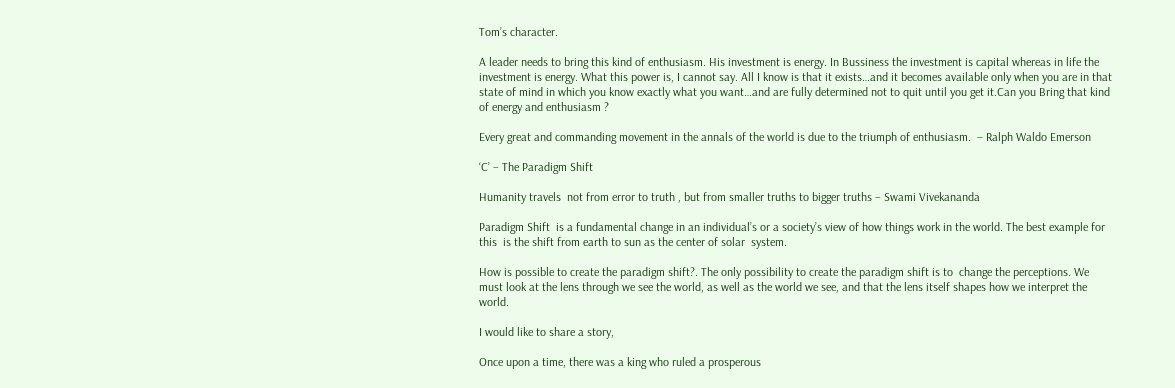Tom’s character.

A leader needs to bring this kind of enthusiasm. His investment is energy. In Bussiness the investment is capital whereas in life the investment is energy. What this power is, I cannot say. All I know is that it exists…and it becomes available only when you are in that state of mind in which you know exactly what you want…and are fully determined not to quit until you get it.Can you Bring that kind of energy and enthusiasm ?

Every great and commanding movement in the annals of the world is due to the triumph of enthusiasm.  – Ralph Waldo Emerson

‘C’ – The Paradigm Shift

Humanity travels  not from error to truth , but from smaller truths to bigger truths – Swami Vivekananda

Paradigm Shift  is a fundamental change in an individual’s or a society’s view of how things work in the world. The best example for this  is the shift from earth to sun as the center of solar  system.

How is possible to create the paradigm shift?. The only possibility to create the paradigm shift is to  change the perceptions. We must look at the lens through we see the world, as well as the world we see, and that the lens itself shapes how we interpret the world.

I would like to share a story,

Once upon a time, there was a king who ruled a prosperous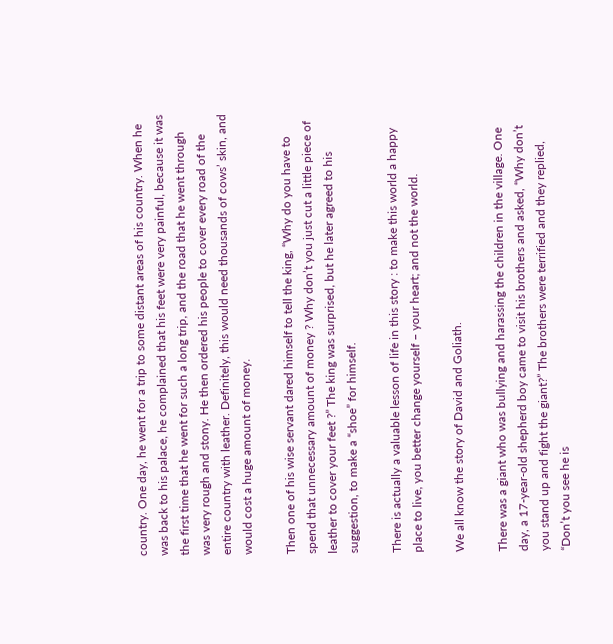country. One day, he went for a trip to some distant areas of his country. When he was back to his palace, he complained that his feet were very painful, because it was the first time that he went for such a long trip, and the road that he went through was very rough and stony. He then ordered his people to cover every road of the entire country with leather. Definitely, this would need thousands of cows’ skin, and would cost a huge amount of money.

Then one of his wise servant dared himself to tell the king, “Why do you have to spend that unnecessary amount of money ? Why don’t you just cut a little piece of leather to cover your feet ?” The king was surprised, but he later agreed to his suggestion, to make a “shoe” for himself.

There is actually a valuable lesson of life in this story : to make this world a happy place to live, you better change yourself – your heart; and not the world.

We all know the story of David and Goliath.

There was a giant who was bullying and harassing the children in the village. One day, a 17-year-old shepherd boy came to visit his brothers and asked, “Why don’t you stand up and fight the giant?” The brothers were terrified and they replied, “Don’t you see he is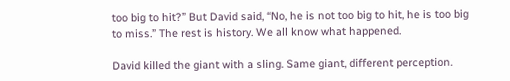too big to hit?” But David said, “No, he is not too big to hit, he is too big to miss.” The rest is history. We all know what happened.

David killed the giant with a sling. Same giant, different perception.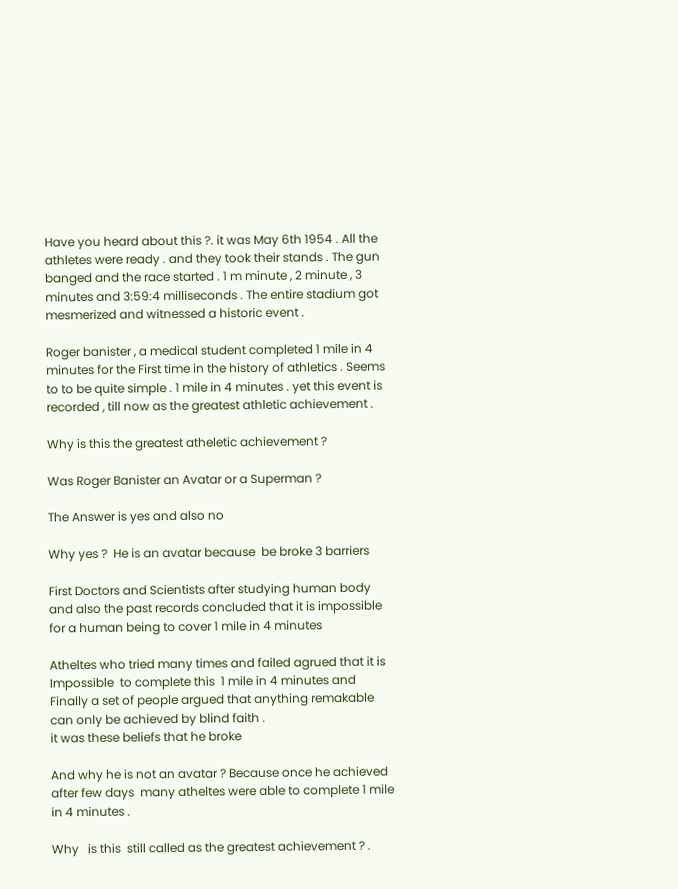Have you heard about this ?. it was May 6th 1954 . All the athletes were ready . and they took their stands . The gun banged and the race started . 1 m minute , 2 minute , 3 minutes and 3:59:4 milliseconds . The entire stadium got mesmerized and witnessed a historic event .

Roger banister , a medical student completed 1 mile in 4 minutes for the First time in the history of athletics . Seems to to be quite simple . 1 mile in 4 minutes . yet this event is recorded , till now as the greatest athletic achievement .

Why is this the greatest atheletic achievement ?

Was Roger Banister an Avatar or a Superman ?

The Answer is yes and also no

Why yes ?  He is an avatar because  be broke 3 barriers

First Doctors and Scientists after studying human body and also the past records concluded that it is impossible for a human being to cover 1 mile in 4 minutes

Atheltes who tried many times and failed agrued that it is Impossible  to complete this  1 mile in 4 minutes and
Finally a set of people argued that anything remakable can only be achieved by blind faith .
it was these beliefs that he broke

And why he is not an avatar ? Because once he achieved after few days  many atheltes were able to complete 1 mile in 4 minutes .

Why   is this  still called as the greatest achievement ? .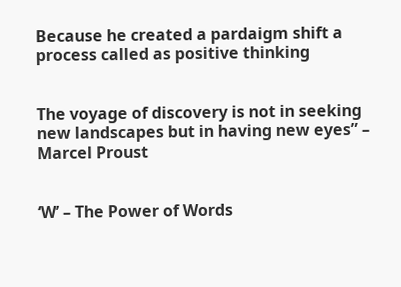Because he created a pardaigm shift a process called as positive thinking


The voyage of discovery is not in seeking new landscapes but in having new eyes” – Marcel Proust


‘W’ – The Power of Words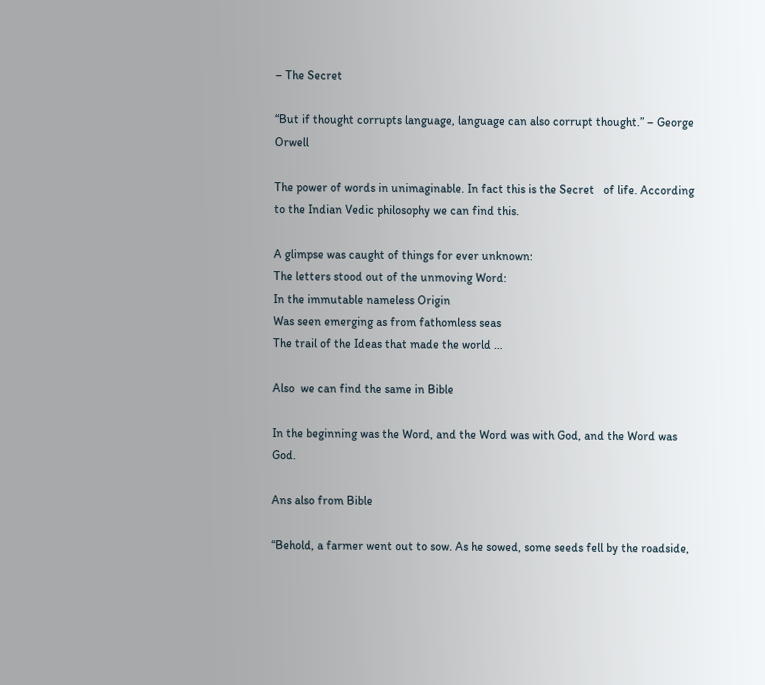– The Secret

“But if thought corrupts language, language can also corrupt thought.” – George Orwell

The power of words in unimaginable. In fact this is the Secret   of life. According to the Indian Vedic philosophy we can find this.

A glimpse was caught of things for ever unknown:
The letters stood out of the unmoving Word:
In the immutable nameless Origin
Was seen emerging as from fathomless seas
The trail of the Ideas that made the world …

Also  we can find the same in Bible

In the beginning was the Word, and the Word was with God, and the Word was God.

Ans also from Bible

“Behold, a farmer went out to sow. As he sowed, some seeds fell by the roadside,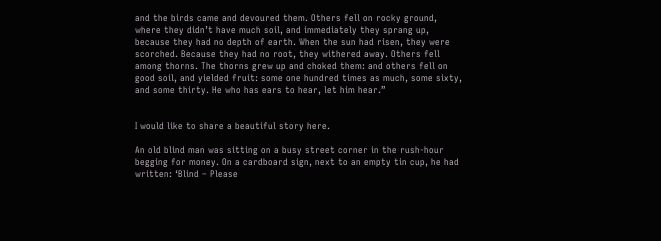and the birds came and devoured them. Others fell on rocky ground, where they didn’t have much soil, and immediately they sprang up, because they had no depth of earth. When the sun had risen, they were scorched. Because they had no root, they withered away. Others fell among thorns. The thorns grew up and choked them: and others fell on good soil, and yielded fruit: some one hundred times as much, some sixty, and some thirty. He who has ears to hear, let him hear.”


I would like to share a beautiful story here.

An old blind man was sitting on a busy street corner in the rush-hour begging for money. On a cardboard sign, next to an empty tin cup, he had written: ‘Blind – Please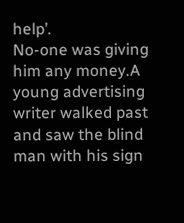help’.
No-one was giving him any money.A young advertising writer walked past and saw the blind man with his sign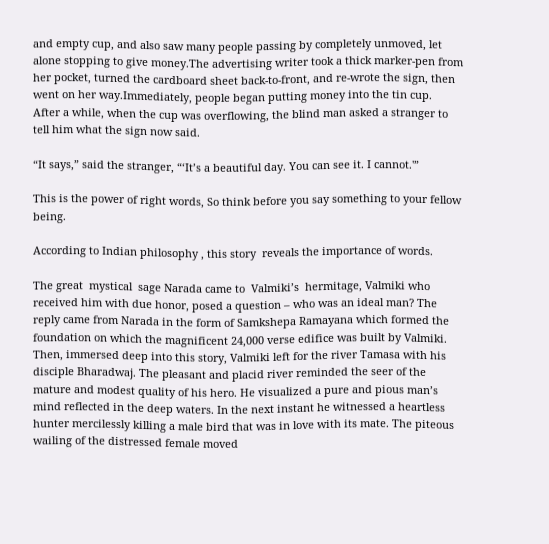and empty cup, and also saw many people passing by completely unmoved, let alone stopping to give money.The advertising writer took a thick marker-pen from her pocket, turned the cardboard sheet back-to-front, and re-wrote the sign, then went on her way.Immediately, people began putting money into the tin cup.
After a while, when the cup was overflowing, the blind man asked a stranger to tell him what the sign now said.

“It says,” said the stranger, “‘It’s a beautiful day. You can see it. I cannot.'”

This is the power of right words, So think before you say something to your fellow being.

According to Indian philosophy , this story  reveals the importance of words.

The great  mystical  sage Narada came to  Valmiki’s  hermitage, Valmiki who received him with due honor, posed a question – who was an ideal man? The reply came from Narada in the form of Samkshepa Ramayana which formed the foundation on which the magnificent 24,000 verse edifice was built by Valmiki. Then, immersed deep into this story, Valmiki left for the river Tamasa with his disciple Bharadwaj. The pleasant and placid river reminded the seer of the mature and modest quality of his hero. He visualized a pure and pious man’s mind reflected in the deep waters. In the next instant he witnessed a heartless hunter mercilessly killing a male bird that was in love with its mate. The piteous wailing of the distressed female moved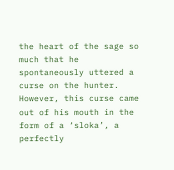the heart of the sage so much that he spontaneously uttered a curse on the hunter. However, this curse came out of his mouth in the form of a ‘sloka’, a perfectly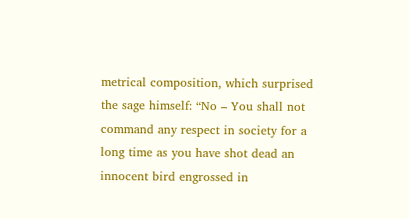metrical composition, which surprised the sage himself: “No – You shall not command any respect in society for a long time as you have shot dead an innocent bird engrossed in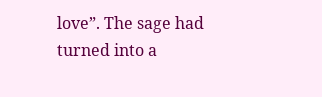love”. The sage had turned into a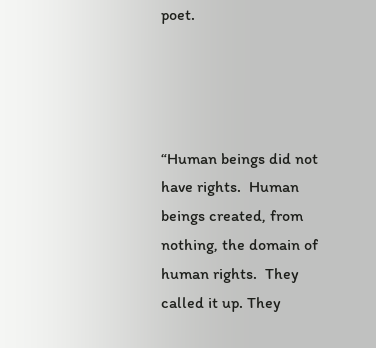poet.




“Human beings did not have rights.  Human beings created, from nothing, the domain of human rights.  They called it up. They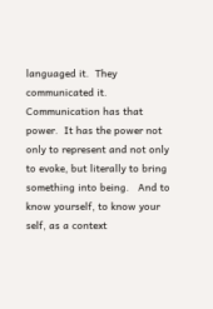languaged it.  They communicated it.  Communication has that power.  It has the power not only to represent and not only to evoke, but literally to bring something into being.   And to know yourself, to know your self, as a context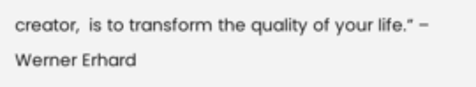creator,  is to transform the quality of your life.” – Werner Erhard